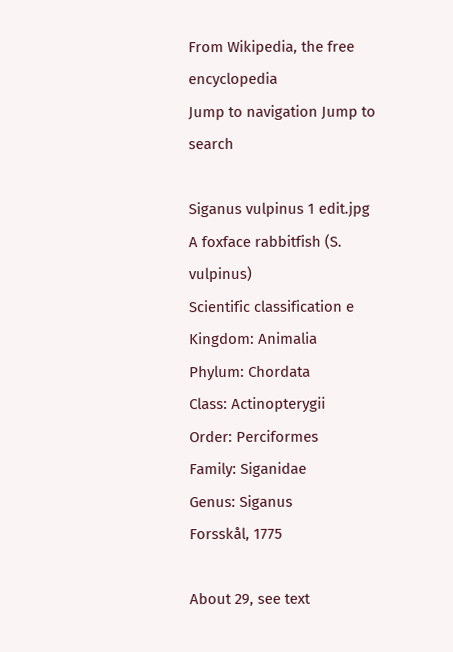From Wikipedia, the free encyclopedia
Jump to navigation Jump to search

Siganus vulpinus 1 edit.jpg
A foxface rabbitfish (S. vulpinus)
Scientific classification e
Kingdom: Animalia
Phylum: Chordata
Class: Actinopterygii
Order: Perciformes
Family: Siganidae
Genus: Siganus
Forsskål, 1775

About 29, see text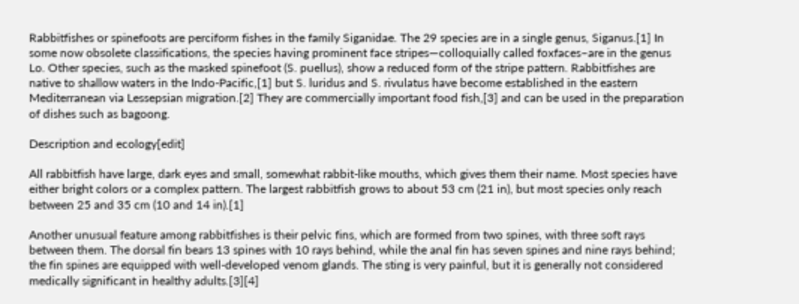Rabbitfishes or spinefoots are perciform fishes in the family Siganidae. The 29 species are in a single genus, Siganus.[1] In some now obsolete classifications, the species having prominent face stripes—colloquially called foxfaces–are in the genus Lo. Other species, such as the masked spinefoot (S. puellus), show a reduced form of the stripe pattern. Rabbitfishes are native to shallow waters in the Indo-Pacific,[1] but S. luridus and S. rivulatus have become established in the eastern Mediterranean via Lessepsian migration.[2] They are commercially important food fish,[3] and can be used in the preparation of dishes such as bagoong.

Description and ecology[edit]

All rabbitfish have large, dark eyes and small, somewhat rabbit-like mouths, which gives them their name. Most species have either bright colors or a complex pattern. The largest rabbitfish grows to about 53 cm (21 in), but most species only reach between 25 and 35 cm (10 and 14 in).[1]

Another unusual feature among rabbitfishes is their pelvic fins, which are formed from two spines, with three soft rays between them. The dorsal fin bears 13 spines with 10 rays behind, while the anal fin has seven spines and nine rays behind; the fin spines are equipped with well-developed venom glands. The sting is very painful, but it is generally not considered medically significant in healthy adults.[3][4]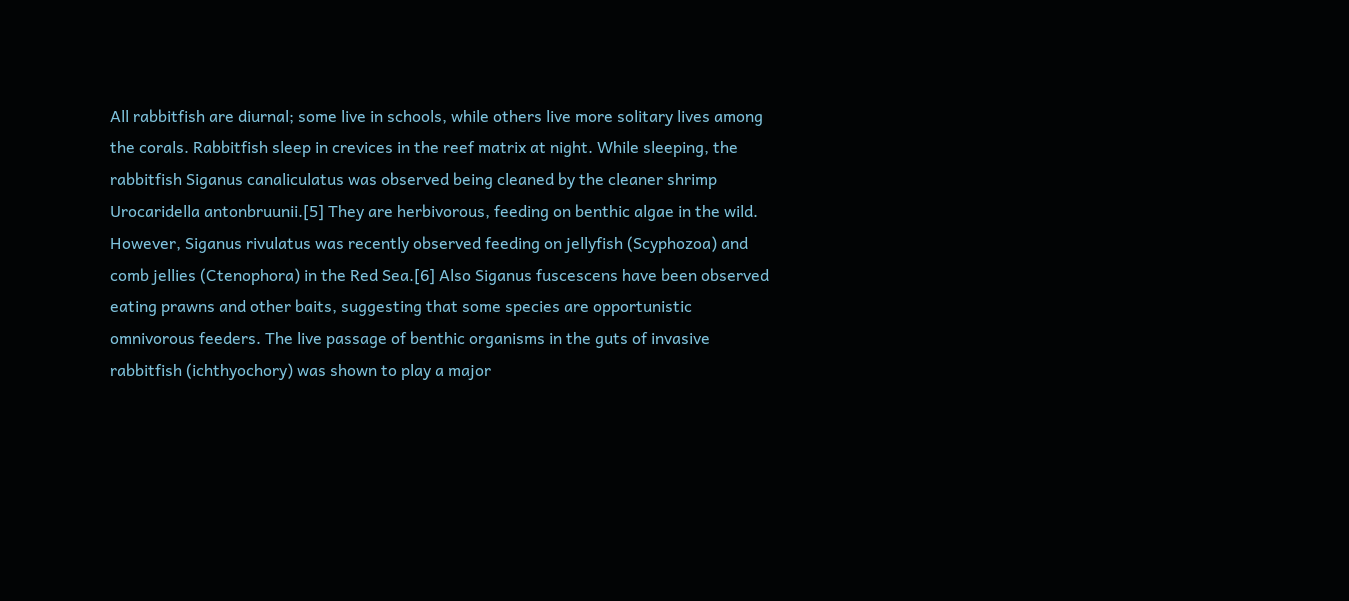All rabbitfish are diurnal; some live in schools, while others live more solitary lives among the corals. Rabbitfish sleep in crevices in the reef matrix at night. While sleeping, the rabbitfish Siganus canaliculatus was observed being cleaned by the cleaner shrimp Urocaridella antonbruunii.[5] They are herbivorous, feeding on benthic algae in the wild. However, Siganus rivulatus was recently observed feeding on jellyfish (Scyphozoa) and comb jellies (Ctenophora) in the Red Sea.[6] Also Siganus fuscescens have been observed eating prawns and other baits, suggesting that some species are opportunistic omnivorous feeders. The live passage of benthic organisms in the guts of invasive rabbitfish (ichthyochory) was shown to play a major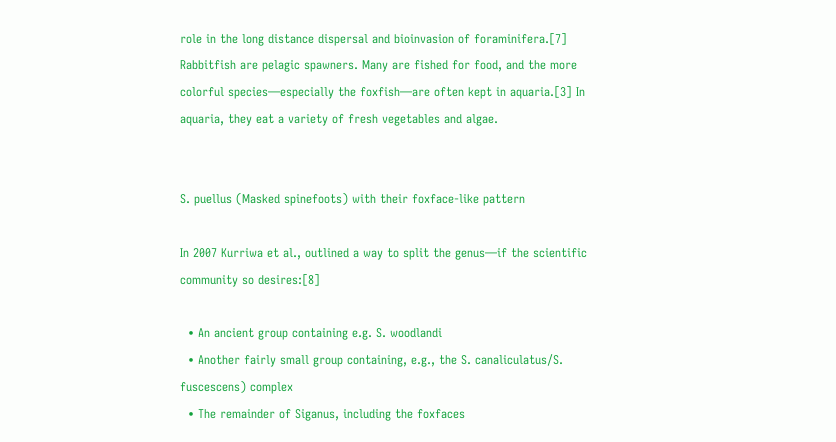role in the long distance dispersal and bioinvasion of foraminifera.[7] Rabbitfish are pelagic spawners. Many are fished for food, and the more colorful species—especially the foxfish—are often kept in aquaria.[3] In aquaria, they eat a variety of fresh vegetables and algae.


S. puellus (Masked spinefoots) with their foxface-like pattern

In 2007 Kurriwa et al., outlined a way to split the genus—if the scientific community so desires:[8]

  • An ancient group containing e.g. S. woodlandi
  • Another fairly small group containing, e.g., the S. canaliculatus/S. fuscescens) complex
  • The remainder of Siganus, including the foxfaces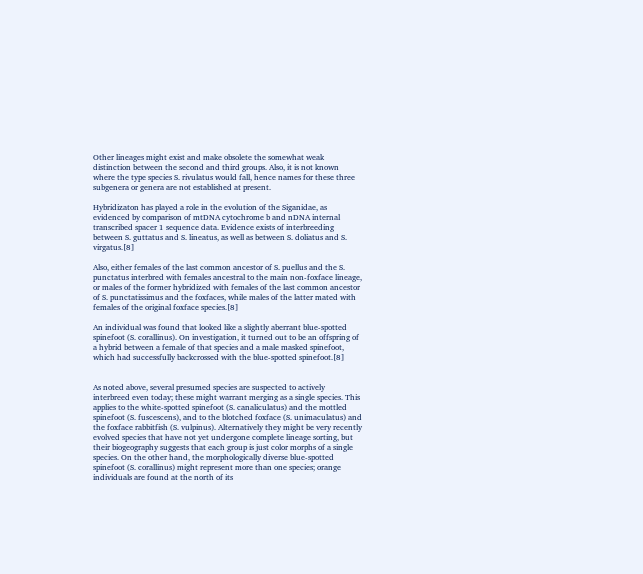Other lineages might exist and make obsolete the somewhat weak distinction between the second and third groups. Also, it is not known where the type species S. rivulatus would fall, hence names for these three subgenera or genera are not established at present.

Hybridizaton has played a role in the evolution of the Siganidae, as evidenced by comparison of mtDNA cytochrome b and nDNA internal transcribed spacer 1 sequence data. Evidence exists of interbreeding between S. guttatus and S. lineatus, as well as between S. doliatus and S. virgatus.[8]

Also, either females of the last common ancestor of S. puellus and the S. punctatus interbred with females ancestral to the main non-foxface lineage, or males of the former hybridized with females of the last common ancestor of S. punctatissimus and the foxfaces, while males of the latter mated with females of the original foxface species.[8]

An individual was found that looked like a slightly aberrant blue-spotted spinefoot (S. corallinus). On investigation, it turned out to be an offspring of a hybrid between a female of that species and a male masked spinefoot, which had successfully backcrossed with the blue-spotted spinefoot.[8]


As noted above, several presumed species are suspected to actively interbreed even today; these might warrant merging as a single species. This applies to the white-spotted spinefoot (S. canaliculatus) and the mottled spinefoot (S. fuscescens), and to the blotched foxface (S. unimaculatus) and the foxface rabbitfish (S. vulpinus). Alternatively they might be very recently evolved species that have not yet undergone complete lineage sorting, but their biogeography suggests that each group is just color morphs of a single species. On the other hand, the morphologically diverse blue-spotted spinefoot (S. corallinus) might represent more than one species; orange individuals are found at the north of its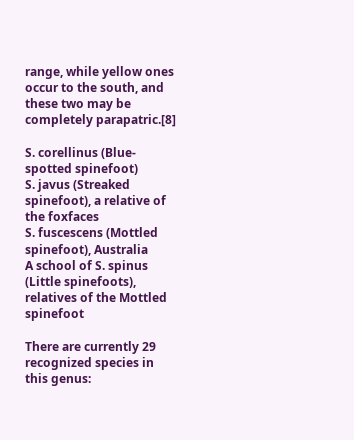range, while yellow ones occur to the south, and these two may be completely parapatric.[8]

S. corellinus (Blue-spotted spinefoot)
S. javus (Streaked spinefoot), a relative of the foxfaces
S. fuscescens (Mottled spinefoot), Australia
A school of S. spinus (Little spinefoots), relatives of the Mottled spinefoot

There are currently 29 recognized species in this genus: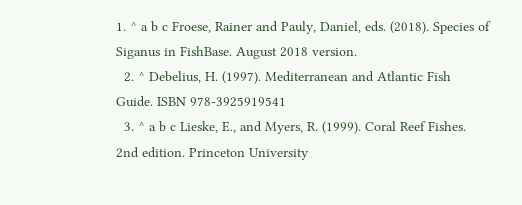1. ^ a b c Froese, Rainer and Pauly, Daniel, eds. (2018). Species of Siganus in FishBase. August 2018 version.
  2. ^ Debelius, H. (1997). Mediterranean and Atlantic Fish Guide. ISBN 978-3925919541
  3. ^ a b c Lieske, E., and Myers, R. (1999). Coral Reef Fishes. 2nd edition. Princeton University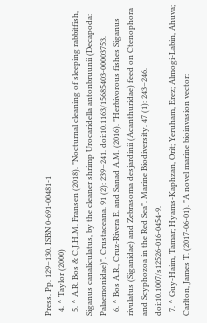Press. Pp. 129–130. ISBN 0-691-00481-1
  4. ^ Taylor (2000)
  5. ^ A.R. Bos & C.J.H.M. Fransen (2018). "Nocturnal cleaning of sleeping rabbitfish, Siganus canaliculatus, by the cleaner shrimp Urocaridella antonbruunii (Decapoda: Palaemonidae)". Crustaceana. 91 (2): 239–241. doi:10.1163/15685403-00003753.
  6. ^ Bos A.R., Cruz-Rivera E. and Sanad A.M. (2016). "Herbivorous fishes Siganus rivulatus (Siganidae) and Zebrasoma desjardinii (Acanthuridae) feed on Ctenophora and Scyphozoa in the Red Sea". Marine Biodiversity. 47 (1): 243–246. doi:10.1007/s12526-016-0454-9.
  7. ^ Guy-Haim, Tamar; Hyams-Kaphzan, Orit; Yeruham, Erez; Almogi-Labin, Ahuva; Carlton, James T. (2017-06-01). "A novel marine bioinvasion vector: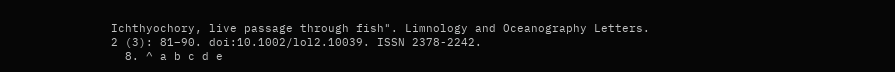Ichthyochory, live passage through fish". Limnology and Oceanography Letters. 2 (3): 81–90. doi:10.1002/lol2.10039. ISSN 2378-2242.
  8. ^ a b c d e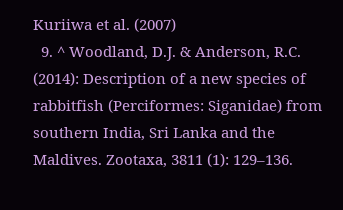Kuriiwa et al. (2007)
  9. ^ Woodland, D.J. & Anderson, R.C. (2014): Description of a new species of rabbitfish (Perciformes: Siganidae) from southern India, Sri Lanka and the Maldives. Zootaxa, 3811 (1): 129–136.